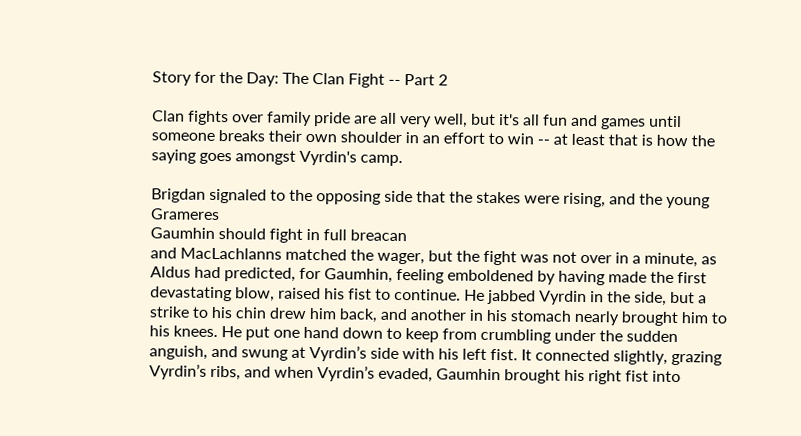Story for the Day: The Clan Fight -- Part 2

Clan fights over family pride are all very well, but it's all fun and games until someone breaks their own shoulder in an effort to win -- at least that is how the saying goes amongst Vyrdin's camp.

Brigdan signaled to the opposing side that the stakes were rising, and the young Grameres
Gaumhin should fight in full breacan
and MacLachlanns matched the wager, but the fight was not over in a minute, as Aldus had predicted, for Gaumhin, feeling emboldened by having made the first devastating blow, raised his fist to continue. He jabbed Vyrdin in the side, but a strike to his chin drew him back, and another in his stomach nearly brought him to his knees. He put one hand down to keep from crumbling under the sudden anguish, and swung at Vyrdin’s side with his left fist. It connected slightly, grazing Vyrdin’s ribs, and when Vyrdin’s evaded, Gaumhin brought his right fist into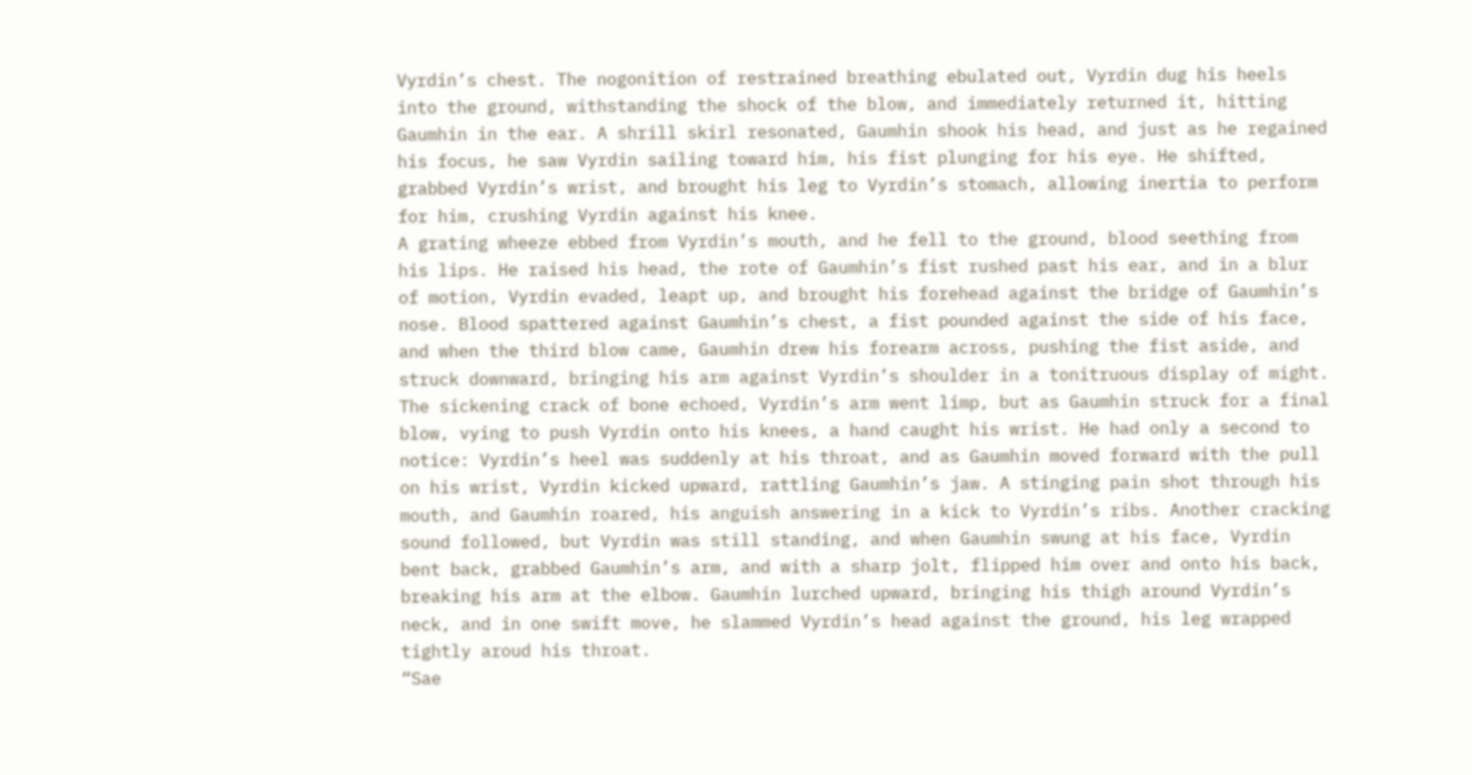Vyrdin’s chest. The nogonition of restrained breathing ebulated out, Vyrdin dug his heels into the ground, withstanding the shock of the blow, and immediately returned it, hitting Gaumhin in the ear. A shrill skirl resonated, Gaumhin shook his head, and just as he regained his focus, he saw Vyrdin sailing toward him, his fist plunging for his eye. He shifted, grabbed Vyrdin’s wrist, and brought his leg to Vyrdin’s stomach, allowing inertia to perform for him, crushing Vyrdin against his knee.
A grating wheeze ebbed from Vyrdin’s mouth, and he fell to the ground, blood seething from his lips. He raised his head, the rote of Gaumhin’s fist rushed past his ear, and in a blur of motion, Vyrdin evaded, leapt up, and brought his forehead against the bridge of Gaumhin’s nose. Blood spattered against Gaumhin’s chest, a fist pounded against the side of his face, and when the third blow came, Gaumhin drew his forearm across, pushing the fist aside, and struck downward, bringing his arm against Vyrdin’s shoulder in a tonitruous display of might. The sickening crack of bone echoed, Vyrdin’s arm went limp, but as Gaumhin struck for a final blow, vying to push Vyrdin onto his knees, a hand caught his wrist. He had only a second to notice: Vyrdin’s heel was suddenly at his throat, and as Gaumhin moved forward with the pull on his wrist, Vyrdin kicked upward, rattling Gaumhin’s jaw. A stinging pain shot through his mouth, and Gaumhin roared, his anguish answering in a kick to Vyrdin’s ribs. Another cracking sound followed, but Vyrdin was still standing, and when Gaumhin swung at his face, Vyrdin bent back, grabbed Gaumhin’s arm, and with a sharp jolt, flipped him over and onto his back, breaking his arm at the elbow. Gaumhin lurched upward, bringing his thigh around Vyrdin’s neck, and in one swift move, he slammed Vyrdin’s head against the ground, his leg wrapped tightly aroud his throat.
“Sae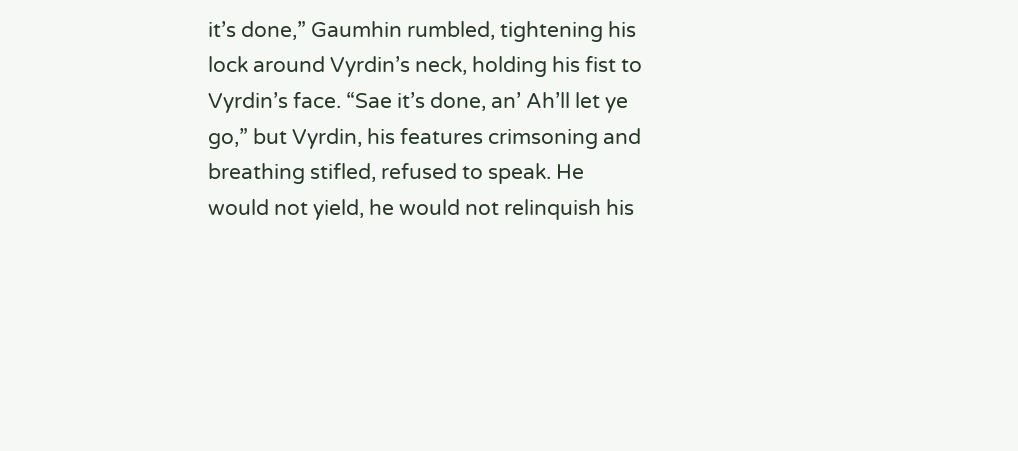it’s done,” Gaumhin rumbled, tightening his lock around Vyrdin’s neck, holding his fist to Vyrdin’s face. “Sae it’s done, an’ Ah’ll let ye go,” but Vyrdin, his features crimsoning and breathing stifled, refused to speak. He would not yield, he would not relinquish his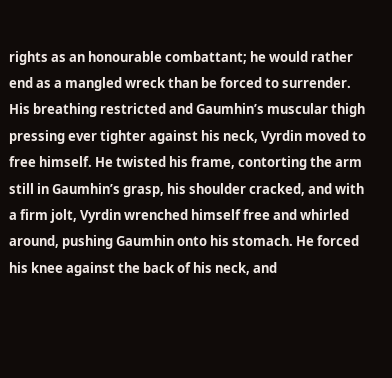rights as an honourable combattant; he would rather end as a mangled wreck than be forced to surrender.
His breathing restricted and Gaumhin’s muscular thigh pressing ever tighter against his neck, Vyrdin moved to free himself. He twisted his frame, contorting the arm still in Gaumhin’s grasp, his shoulder cracked, and with a firm jolt, Vyrdin wrenched himself free and whirled around, pushing Gaumhin onto his stomach. He forced his knee against the back of his neck, and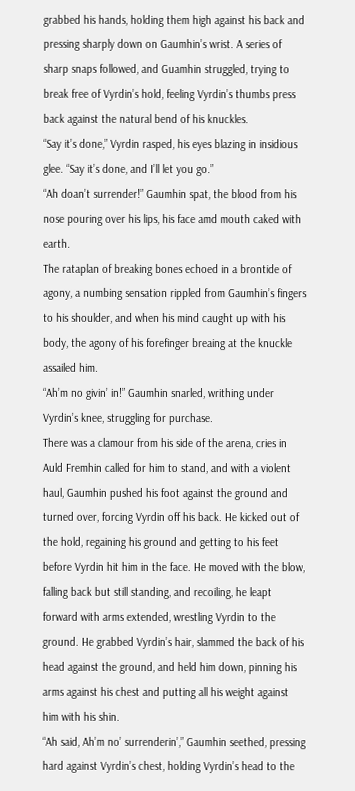grabbed his hands, holding them high against his back and pressing sharply down on Gaumhin’s wrist. A series of sharp snaps followed, and Guamhin struggled, trying to break free of Vyrdin’s hold, feeling Vyrdin’s thumbs press back against the natural bend of his knuckles.
“Say it’s done,” Vyrdin rasped, his eyes blazing in insidious glee. “Say it’s done, and I’ll let you go.”
“Ah doan’t surrender!” Gaumhin spat, the blood from his nose pouring over his lips, his face amd mouth caked with earth.
The rataplan of breaking bones echoed in a brontide of agony, a numbing sensation rippled from Gaumhin’s fingers to his shoulder, and when his mind caught up with his body, the agony of his forefinger breaing at the knuckle assailed him.
“Ah’m no givin’ in!” Gaumhin snarled, writhing under Vyrdin’s knee, struggling for purchase.
There was a clamour from his side of the arena, cries in Auld Fremhin called for him to stand, and with a violent haul, Gaumhin pushed his foot against the ground and turned over, forcing Vyrdin off his back. He kicked out of the hold, regaining his ground and getting to his feet before Vyrdin hit him in the face. He moved with the blow, falling back but still standing, and recoiling, he leapt forward with arms extended, wrestling Vyrdin to the ground. He grabbed Vyrdin’s hair, slammed the back of his head against the ground, and held him down, pinning his arms against his chest and putting all his weight against him with his shin.
“Ah said, Ah’m no’ surrenderin’,” Gaumhin seethed, pressing hard against Vyrdin’s chest, holding Vyrdin’s head to the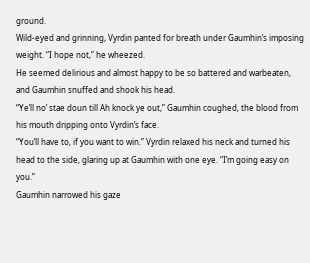ground.
Wild-eyed and grinning, Vyrdin panted for breath under Gaumhin’s imposing weight. “I hope not,” he wheezed.
He seemed delirious and almost happy to be so battered and warbeaten, and Gaumhin snuffed and shook his head.
“Ye’ll no’ stae doun till Ah knock ye out,” Gaumhin coughed, the blood from his mouth dripping onto Vyrdin’s face.
“You’ll have to, if you want to win.” Vyrdin relaxed his neck and turned his head to the side, glaring up at Gaumhin with one eye. “I’m going easy on you.”
Gaumhin narrowed his gaze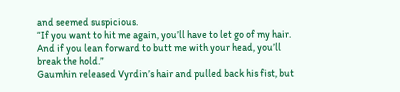and seemed suspicious.
“If you want to hit me again, you’ll have to let go of my hair. And if you lean forward to butt me with your head, you’ll break the hold.”
Gaumhin released Vyrdin’s hair and pulled back his fist, but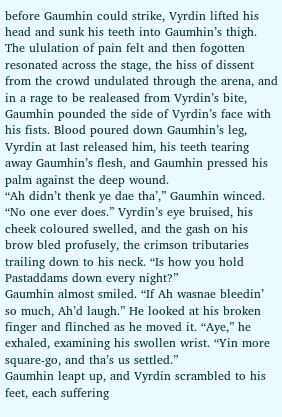before Gaumhin could strike, Vyrdin lifted his head and sunk his teeth into Gaumhin’s thigh. The ululation of pain felt and then fogotten resonated across the stage, the hiss of dissent from the crowd undulated through the arena, and in a rage to be realeased from Vyrdin’s bite, Gaumhin pounded the side of Vyrdin’s face with his fists. Blood poured down Gaumhin’s leg, Vyrdin at last released him, his teeth tearing away Gaumhin’s flesh, and Gaumhin pressed his palm against the deep wound.
“Ah didn’t thenk ye dae tha’,” Gaumhin winced.
“No one ever does.” Vyrdin’s eye bruised, his cheek coloured swelled, and the gash on his brow bled profusely, the crimson tributaries trailing down to his neck. “Is how you hold Pastaddams down every night?”
Gaumhin almost smiled. “If Ah wasnae bleedin’ so much, Ah’d laugh.” He looked at his broken finger and flinched as he moved it. “Aye,” he exhaled, examining his swollen wrist. “Yin more square-go, and tha’s us settled.”
Gaumhin leapt up, and Vyrdin scrambled to his feet, each suffering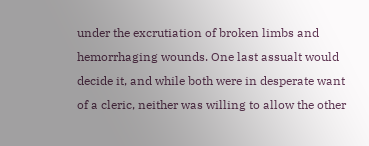under the excrutiation of broken limbs and hemorrhaging wounds. One last assualt would decide it, and while both were in desperate want of a cleric, neither was willing to allow the other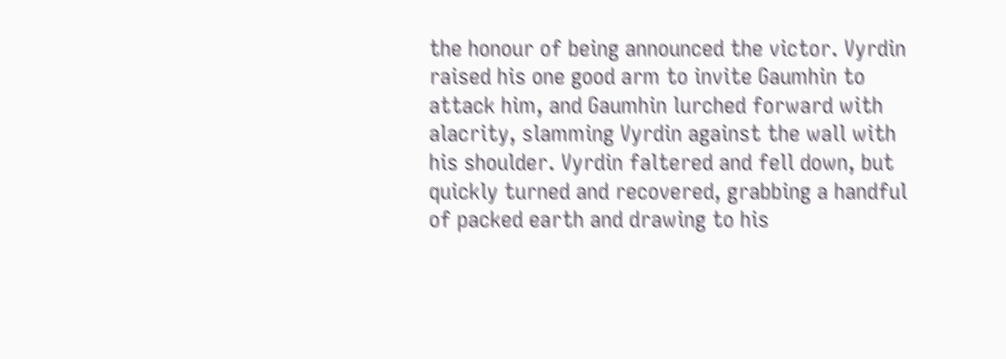the honour of being announced the victor. Vyrdin raised his one good arm to invite Gaumhin to attack him, and Gaumhin lurched forward with alacrity, slamming Vyrdin against the wall with his shoulder. Vyrdin faltered and fell down, but quickly turned and recovered, grabbing a handful of packed earth and drawing to his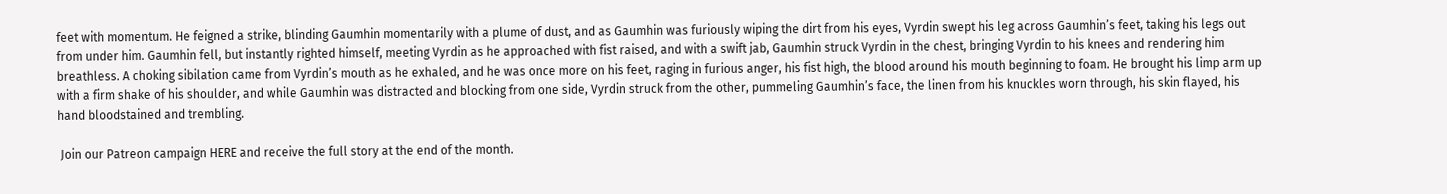feet with momentum. He feigned a strike, blinding Gaumhin momentarily with a plume of dust, and as Gaumhin was furiously wiping the dirt from his eyes, Vyrdin swept his leg across Gaumhin’s feet, taking his legs out from under him. Gaumhin fell, but instantly righted himself, meeting Vyrdin as he approached with fist raised, and with a swift jab, Gaumhin struck Vyrdin in the chest, bringing Vyrdin to his knees and rendering him breathless. A choking sibilation came from Vyrdin’s mouth as he exhaled, and he was once more on his feet, raging in furious anger, his fist high, the blood around his mouth beginning to foam. He brought his limp arm up with a firm shake of his shoulder, and while Gaumhin was distracted and blocking from one side, Vyrdin struck from the other, pummeling Gaumhin’s face, the linen from his knuckles worn through, his skin flayed, his hand bloodstained and trembling.

 Join our Patreon campaign HERE and receive the full story at the end of the month.